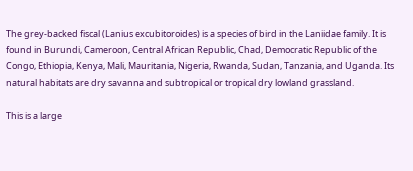The grey-backed fiscal (Lanius excubitoroides) is a species of bird in the Laniidae family. It is found in Burundi, Cameroon, Central African Republic, Chad, Democratic Republic of the Congo, Ethiopia, Kenya, Mali, Mauritania, Nigeria, Rwanda, Sudan, Tanzania, and Uganda. Its natural habitats are dry savanna and subtropical or tropical dry lowland grassland.

This is a large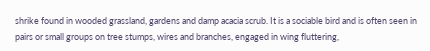shrike found in wooded grassland, gardens and damp acacia scrub. It is a sociable bird and is often seen in pairs or small groups on tree stumps, wires and branches, engaged in wing fluttering,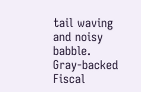tail waving and noisy babble.
Gray-backed Fiscal